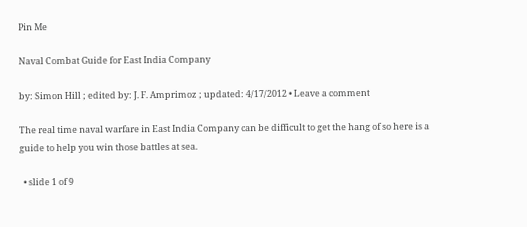Pin Me

Naval Combat Guide for East India Company

by: Simon Hill ; edited by: J. F. Amprimoz ; updated: 4/17/2012 • Leave a comment

The real time naval warfare in East India Company can be difficult to get the hang of so here is a guide to help you win those battles at sea.

  • slide 1 of 9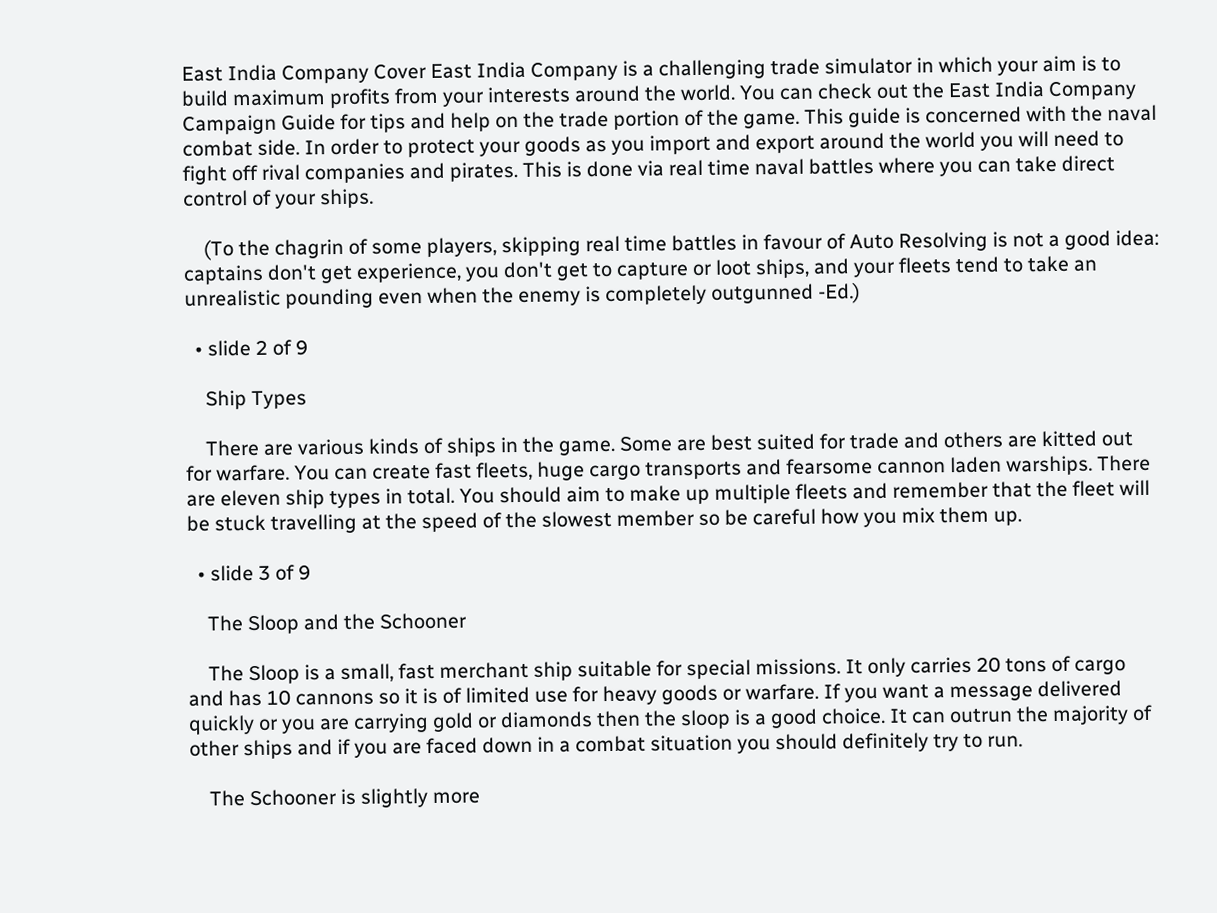East India Company Cover East India Company is a challenging trade simulator in which your aim is to build maximum profits from your interests around the world. You can check out the East India Company Campaign Guide for tips and help on the trade portion of the game. This guide is concerned with the naval combat side. In order to protect your goods as you import and export around the world you will need to fight off rival companies and pirates. This is done via real time naval battles where you can take direct control of your ships.

    (To the chagrin of some players, skipping real time battles in favour of Auto Resolving is not a good idea: captains don't get experience, you don't get to capture or loot ships, and your fleets tend to take an unrealistic pounding even when the enemy is completely outgunned -Ed.)

  • slide 2 of 9

    Ship Types

    There are various kinds of ships in the game. Some are best suited for trade and others are kitted out for warfare. You can create fast fleets, huge cargo transports and fearsome cannon laden warships. There are eleven ship types in total. You should aim to make up multiple fleets and remember that the fleet will be stuck travelling at the speed of the slowest member so be careful how you mix them up.

  • slide 3 of 9

    The Sloop and the Schooner

    The Sloop is a small, fast merchant ship suitable for special missions. It only carries 20 tons of cargo and has 10 cannons so it is of limited use for heavy goods or warfare. If you want a message delivered quickly or you are carrying gold or diamonds then the sloop is a good choice. It can outrun the majority of other ships and if you are faced down in a combat situation you should definitely try to run.

    The Schooner is slightly more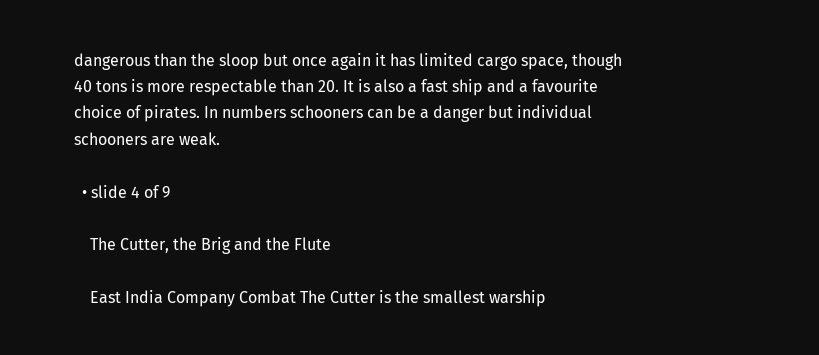dangerous than the sloop but once again it has limited cargo space, though 40 tons is more respectable than 20. It is also a fast ship and a favourite choice of pirates. In numbers schooners can be a danger but individual schooners are weak.

  • slide 4 of 9

    The Cutter, the Brig and the Flute

    East India Company Combat The Cutter is the smallest warship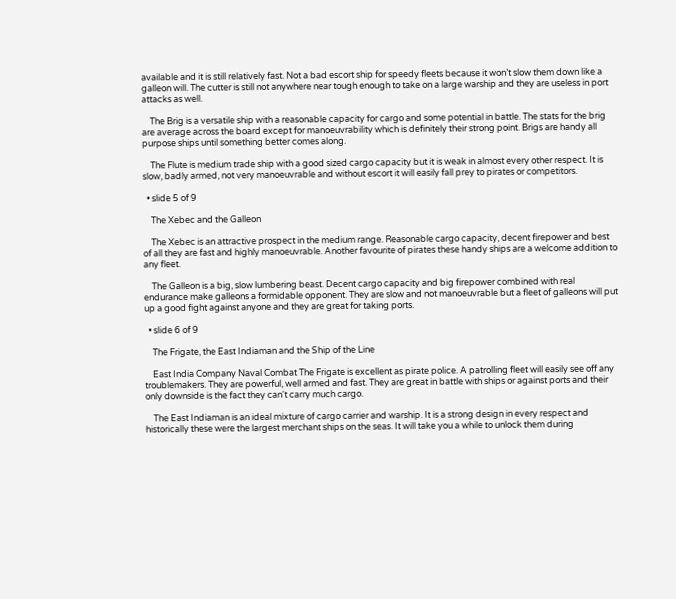available and it is still relatively fast. Not a bad escort ship for speedy fleets because it won’t slow them down like a galleon will. The cutter is still not anywhere near tough enough to take on a large warship and they are useless in port attacks as well.

    The Brig is a versatile ship with a reasonable capacity for cargo and some potential in battle. The stats for the brig are average across the board except for manoeuvrability which is definitely their strong point. Brigs are handy all purpose ships until something better comes along.

    The Flute is medium trade ship with a good sized cargo capacity but it is weak in almost every other respect. It is slow, badly armed, not very manoeuvrable and without escort it will easily fall prey to pirates or competitors.

  • slide 5 of 9

    The Xebec and the Galleon

    The Xebec is an attractive prospect in the medium range. Reasonable cargo capacity, decent firepower and best of all they are fast and highly manoeuvrable. Another favourite of pirates these handy ships are a welcome addition to any fleet.

    The Galleon is a big, slow lumbering beast. Decent cargo capacity and big firepower combined with real endurance make galleons a formidable opponent. They are slow and not manoeuvrable but a fleet of galleons will put up a good fight against anyone and they are great for taking ports.

  • slide 6 of 9

    The Frigate, the East Indiaman and the Ship of the Line

    East India Company Naval Combat The Frigate is excellent as pirate police. A patrolling fleet will easily see off any troublemakers. They are powerful, well armed and fast. They are great in battle with ships or against ports and their only downside is the fact they can't carry much cargo.

    The East Indiaman is an ideal mixture of cargo carrier and warship. It is a strong design in every respect and historically these were the largest merchant ships on the seas. It will take you a while to unlock them during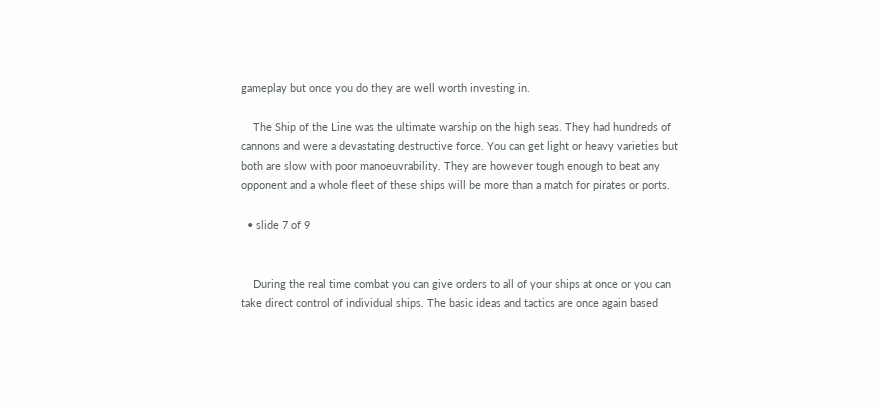gameplay but once you do they are well worth investing in.

    The Ship of the Line was the ultimate warship on the high seas. They had hundreds of cannons and were a devastating destructive force. You can get light or heavy varieties but both are slow with poor manoeuvrability. They are however tough enough to beat any opponent and a whole fleet of these ships will be more than a match for pirates or ports.

  • slide 7 of 9


    During the real time combat you can give orders to all of your ships at once or you can take direct control of individual ships. The basic ideas and tactics are once again based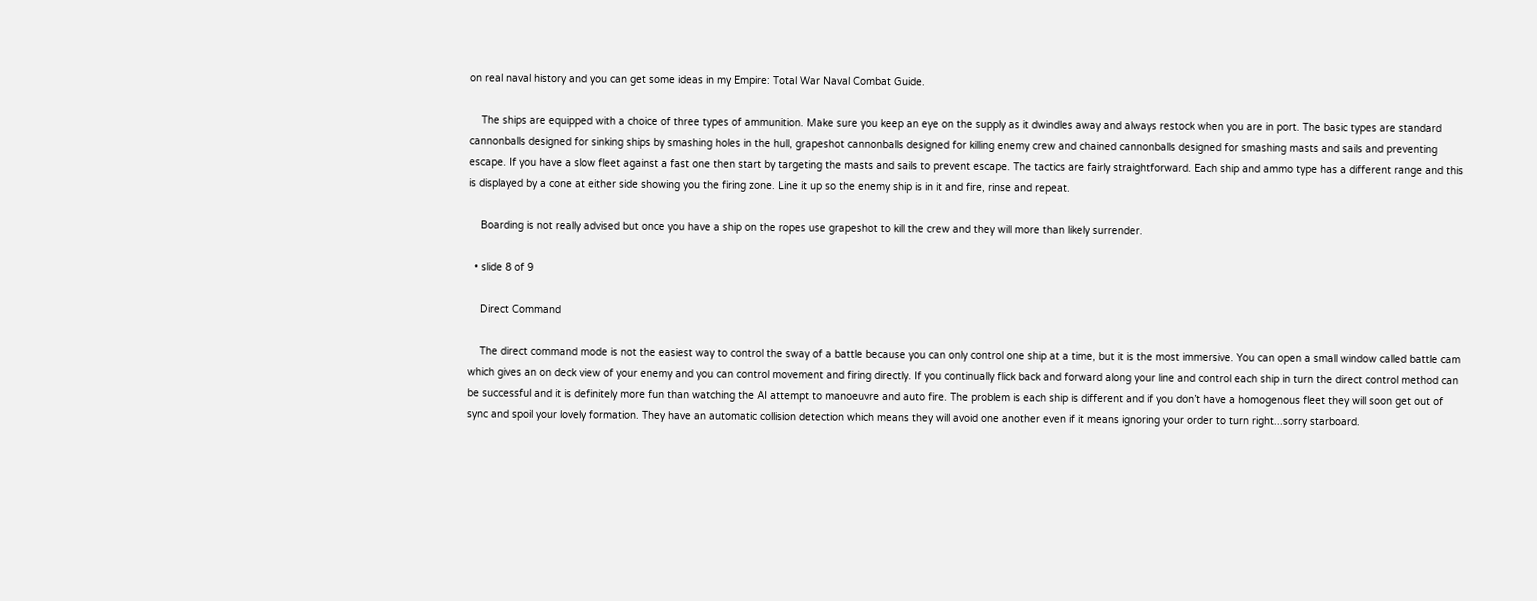on real naval history and you can get some ideas in my Empire: Total War Naval Combat Guide.

    The ships are equipped with a choice of three types of ammunition. Make sure you keep an eye on the supply as it dwindles away and always restock when you are in port. The basic types are standard cannonballs designed for sinking ships by smashing holes in the hull, grapeshot cannonballs designed for killing enemy crew and chained cannonballs designed for smashing masts and sails and preventing escape. If you have a slow fleet against a fast one then start by targeting the masts and sails to prevent escape. The tactics are fairly straightforward. Each ship and ammo type has a different range and this is displayed by a cone at either side showing you the firing zone. Line it up so the enemy ship is in it and fire, rinse and repeat.

    Boarding is not really advised but once you have a ship on the ropes use grapeshot to kill the crew and they will more than likely surrender.

  • slide 8 of 9

    Direct Command

    The direct command mode is not the easiest way to control the sway of a battle because you can only control one ship at a time, but it is the most immersive. You can open a small window called battle cam which gives an on deck view of your enemy and you can control movement and firing directly. If you continually flick back and forward along your line and control each ship in turn the direct control method can be successful and it is definitely more fun than watching the AI attempt to manoeuvre and auto fire. The problem is each ship is different and if you don’t have a homogenous fleet they will soon get out of sync and spoil your lovely formation. They have an automatic collision detection which means they will avoid one another even if it means ignoring your order to turn right...sorry starboard.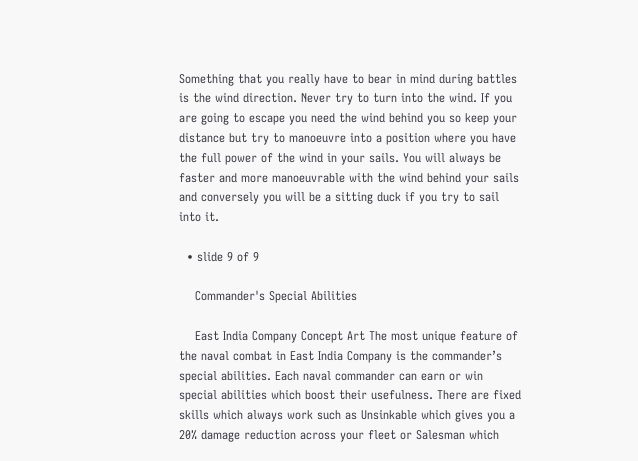Something that you really have to bear in mind during battles is the wind direction. Never try to turn into the wind. If you are going to escape you need the wind behind you so keep your distance but try to manoeuvre into a position where you have the full power of the wind in your sails. You will always be faster and more manoeuvrable with the wind behind your sails and conversely you will be a sitting duck if you try to sail into it.

  • slide 9 of 9

    Commander's Special Abilities

    East India Company Concept Art The most unique feature of the naval combat in East India Company is the commander’s special abilities. Each naval commander can earn or win special abilities which boost their usefulness. There are fixed skills which always work such as Unsinkable which gives you a 20% damage reduction across your fleet or Salesman which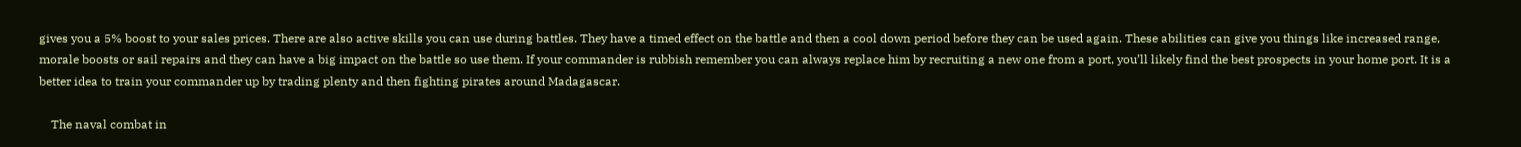gives you a 5% boost to your sales prices. There are also active skills you can use during battles. They have a timed effect on the battle and then a cool down period before they can be used again. These abilities can give you things like increased range, morale boosts or sail repairs and they can have a big impact on the battle so use them. If your commander is rubbish remember you can always replace him by recruiting a new one from a port, you’ll likely find the best prospects in your home port. It is a better idea to train your commander up by trading plenty and then fighting pirates around Madagascar.

    The naval combat in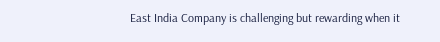East India Company is challenging but rewarding when it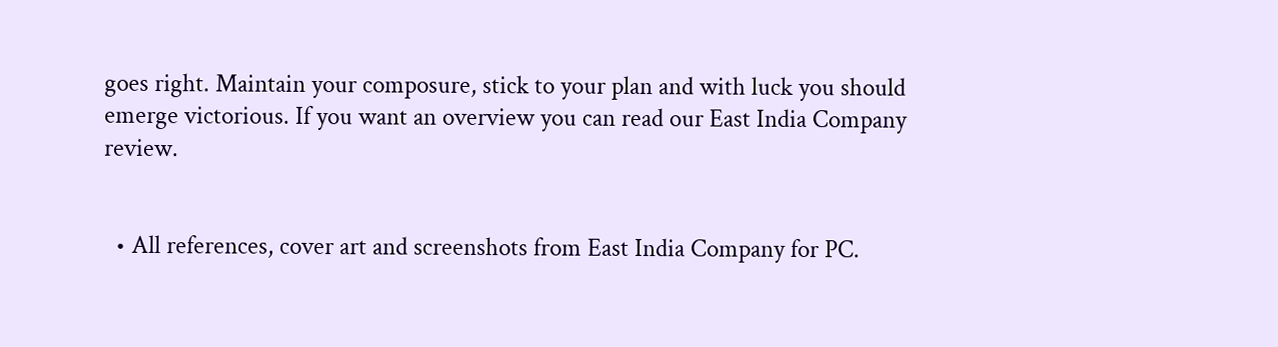goes right. Maintain your composure, stick to your plan and with luck you should emerge victorious. If you want an overview you can read our East India Company review.


  • All references, cover art and screenshots from East India Company for PC.